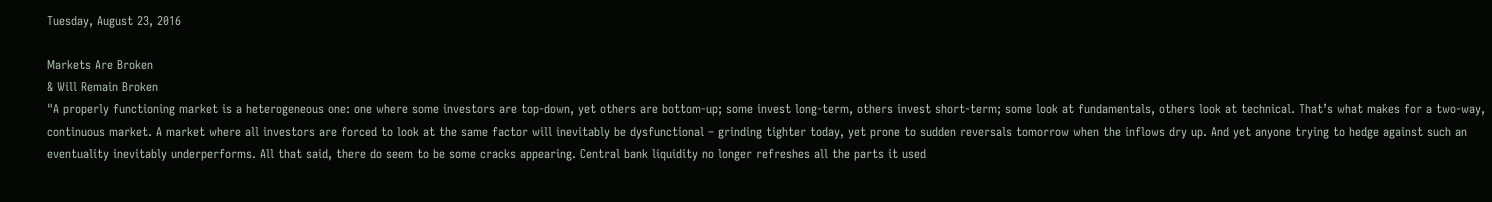Tuesday, August 23, 2016

Markets Are Broken
& Will Remain Broken
"A properly functioning market is a heterogeneous one: one where some investors are top-down, yet others are bottom-up; some invest long-term, others invest short-term; some look at fundamentals, others look at technical. That’s what makes for a two-way, continuous market. A market where all investors are forced to look at the same factor will inevitably be dysfunctional – grinding tighter today, yet prone to sudden reversals tomorrow when the inflows dry up. And yet anyone trying to hedge against such an eventuality inevitably underperforms. All that said, there do seem to be some cracks appearing. Central bank liquidity no longer refreshes all the parts it used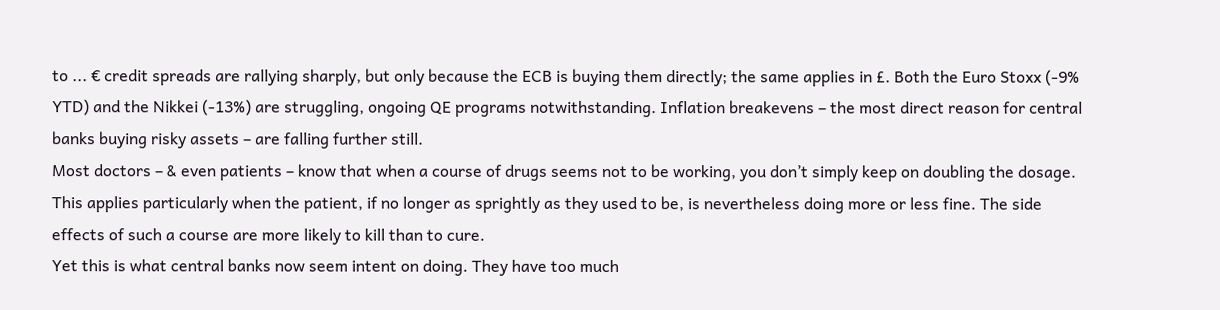to ... € credit spreads are rallying sharply, but only because the ECB is buying them directly; the same applies in £. Both the Euro Stoxx (-9% YTD) and the Nikkei (-13%) are struggling, ongoing QE programs notwithstanding. Inflation breakevens – the most direct reason for central banks buying risky assets – are falling further still.
Most doctors – & even patients – know that when a course of drugs seems not to be working, you don’t simply keep on doubling the dosage.
This applies particularly when the patient, if no longer as sprightly as they used to be, is nevertheless doing more or less fine. The side effects of such a course are more likely to kill than to cure.
Yet this is what central banks now seem intent on doing. They have too much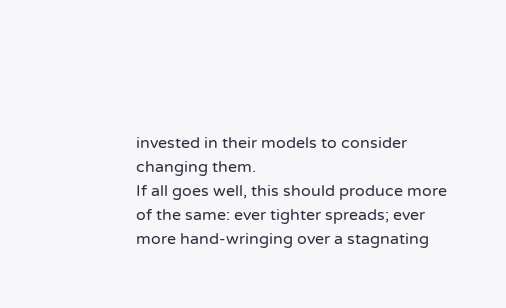invested in their models to consider changing them.
If all goes well, this should produce more of the same: ever tighter spreads; ever more hand-wringing over a stagnating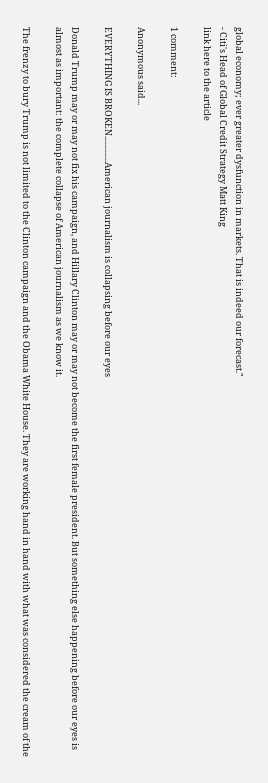global economy; ever greater dysfunction in markets. That is indeed our forecast."
- Citi's Head of Global Credit Strategy Matt King
link here to the article

1 comment:

Anonymous said...

EVERYTHING IS BROKEN.............American journalism is collapsing before our eyes

Donald Trump may or may not fix his campaign, and Hillary Clinton may or may not become the first female president. But something else happening before our eyes is almost as important: the complete collapse of American journalism as we know it.

The frenzy to bury Trump is not limited to the Clinton campaign and the Obama White House. They are working hand in hand with what was considered the cream of the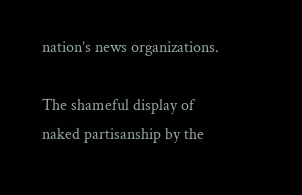nation’s news organizations.

The shameful display of naked partisanship by the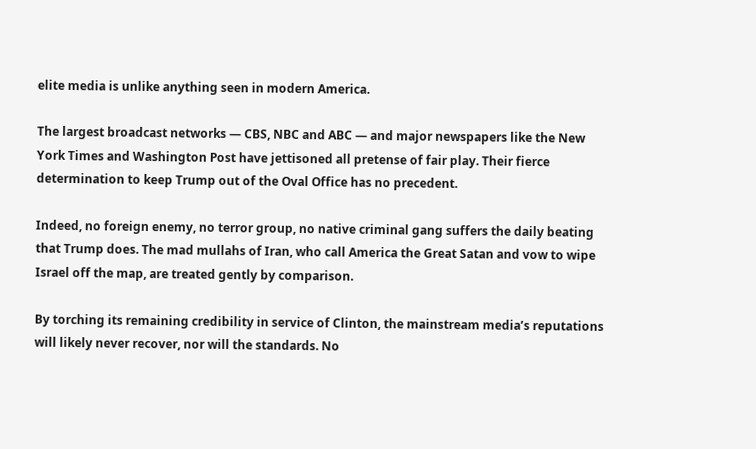elite media is unlike anything seen in modern America.

The largest broadcast networks — CBS, NBC and ABC — and major newspapers like the New York Times and Washington Post have jettisoned all pretense of fair play. Their fierce determination to keep Trump out of the Oval Office has no precedent.

Indeed, no foreign enemy, no terror group, no native criminal gang suffers the daily beating that Trump does. The mad mullahs of Iran, who call America the Great Satan and vow to wipe Israel off the map, are treated gently by comparison.

By torching its remaining credibility in service of Clinton, the mainstream media’s reputations will likely never recover, nor will the standards. No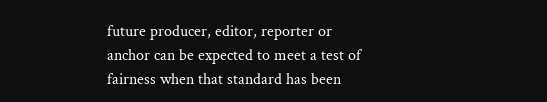future producer, editor, reporter or anchor can be expected to meet a test of fairness when that standard has been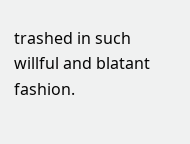trashed in such willful and blatant fashion.